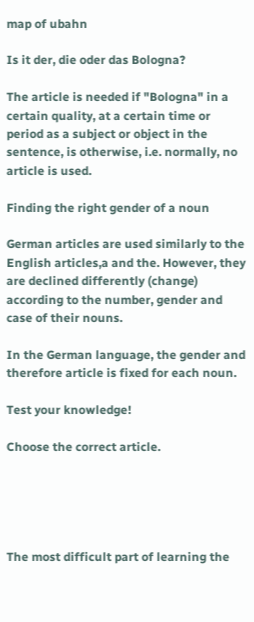map of ubahn

Is it der, die oder das Bologna?

The article is needed if "Bologna" in a certain quality, at a certain time or period as a subject or object in the sentence, is otherwise, i.e. normally, no article is used.

Finding the right gender of a noun

German articles are used similarly to the English articles,a and the. However, they are declined differently (change) according to the number, gender and case of their nouns.

In the German language, the gender and therefore article is fixed for each noun.

Test your knowledge!

Choose the correct article.





The most difficult part of learning the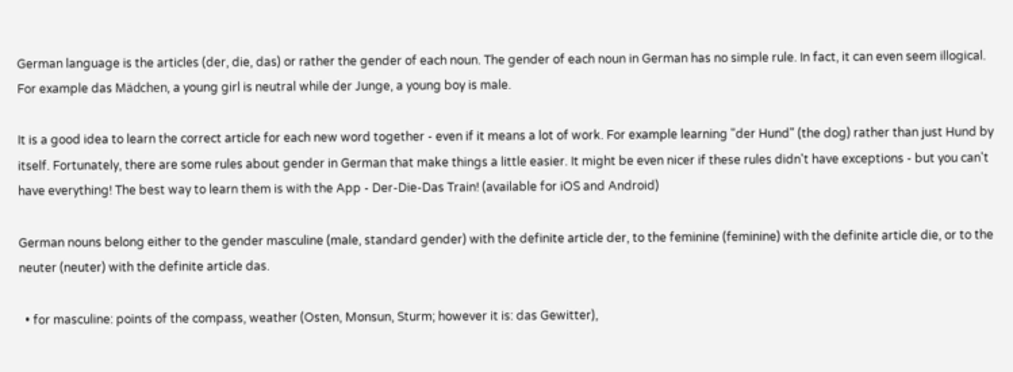German language is the articles (der, die, das) or rather the gender of each noun. The gender of each noun in German has no simple rule. In fact, it can even seem illogical. For example das Mädchen, a young girl is neutral while der Junge, a young boy is male.

It is a good idea to learn the correct article for each new word together - even if it means a lot of work. For example learning "der Hund" (the dog) rather than just Hund by itself. Fortunately, there are some rules about gender in German that make things a little easier. It might be even nicer if these rules didn't have exceptions - but you can't have everything! The best way to learn them is with the App - Der-Die-Das Train! (available for iOS and Android)

German nouns belong either to the gender masculine (male, standard gender) with the definite article der, to the feminine (feminine) with the definite article die, or to the neuter (neuter) with the definite article das.

  • for masculine: points of the compass, weather (Osten, Monsun, Sturm; however it is: das Gewitter),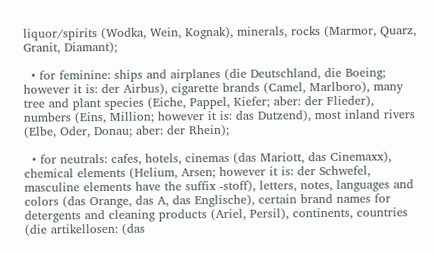liquor/spirits (Wodka, Wein, Kognak), minerals, rocks (Marmor, Quarz, Granit, Diamant);

  • for feminine: ships and airplanes (die Deutschland, die Boeing; however it is: der Airbus), cigarette brands (Camel, Marlboro), many tree and plant species (Eiche, Pappel, Kiefer; aber: der Flieder), numbers (Eins, Million; however it is: das Dutzend), most inland rivers (Elbe, Oder, Donau; aber: der Rhein);

  • for neutrals: cafes, hotels, cinemas (das Mariott, das Cinemaxx), chemical elements (Helium, Arsen; however it is: der Schwefel, masculine elements have the suffix -stoff), letters, notes, languages and colors (das Orange, das A, das Englische), certain brand names for detergents and cleaning products (Ariel, Persil), continents, countries (die artikellosen: (das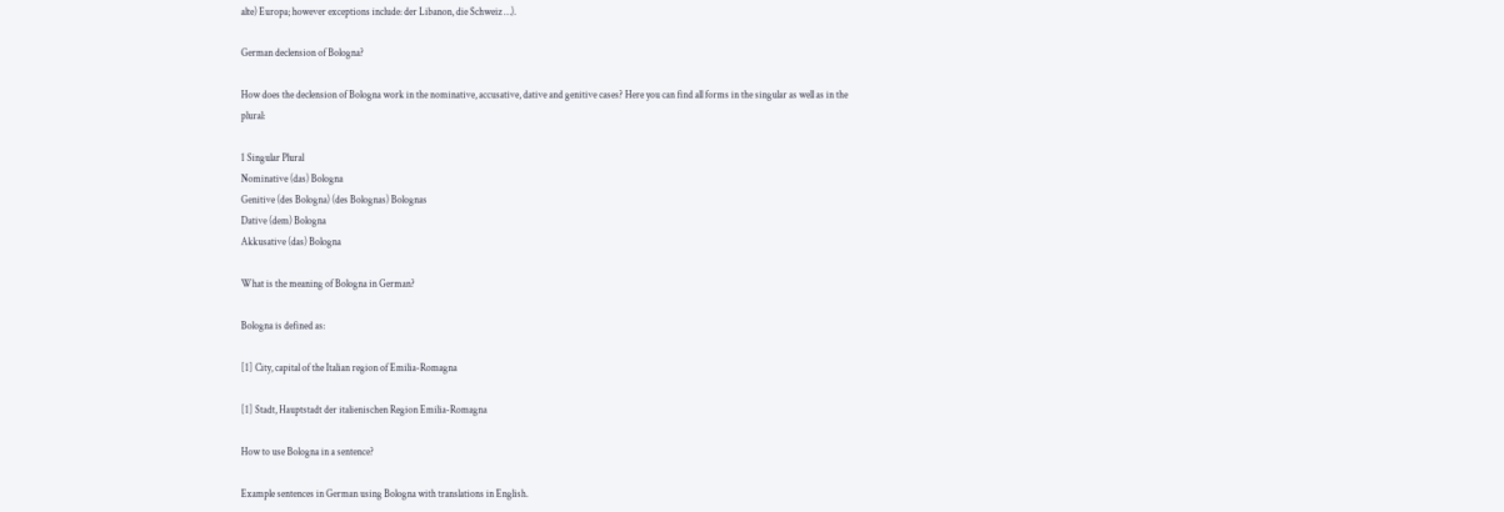alte) Europa; however exceptions include: der Libanon, die Schweiz …).

German declension of Bologna?

How does the declension of Bologna work in the nominative, accusative, dative and genitive cases? Here you can find all forms in the singular as well as in the plural:

1 Singular Plural
Nominative (das) Bologna
Genitive (des Bologna) (des Bolognas) Bolognas
Dative (dem) Bologna
Akkusative (das) Bologna

What is the meaning of Bologna in German?

Bologna is defined as:

[1] City, capital of the Italian region of Emilia-Romagna

[1] Stadt, Hauptstadt der italienischen Region Emilia-Romagna

How to use Bologna in a sentence?

Example sentences in German using Bologna with translations in English.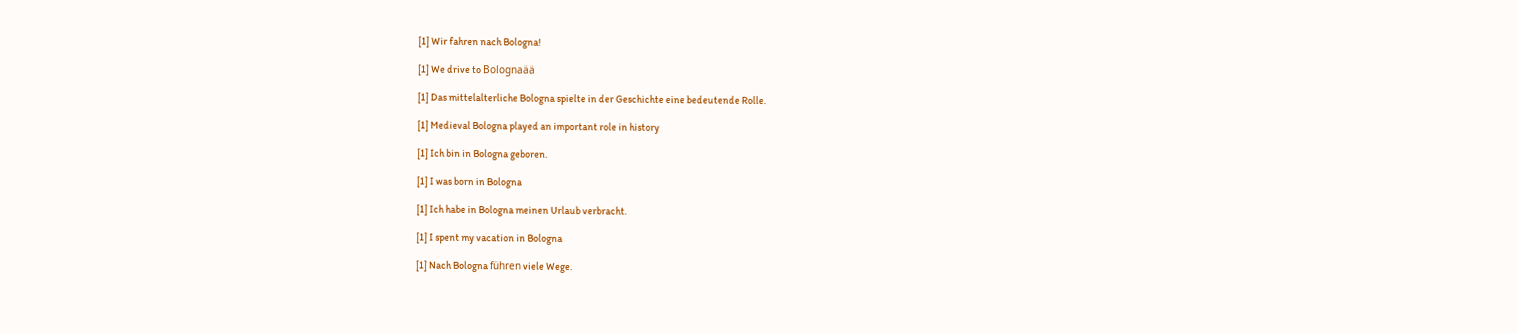[1] Wir fahren nach Bologna!

[1] We drive to Bolognaää

[1] Das mittelalterliche Bologna spielte in der Geschichte eine bedeutende Rolle.

[1] Medieval Bologna played an important role in history

[1] Ich bin in Bologna geboren.

[1] I was born in Bologna

[1] Ich habe in Bologna meinen Urlaub verbracht.

[1] I spent my vacation in Bologna

[1] Nach Bologna führen viele Wege.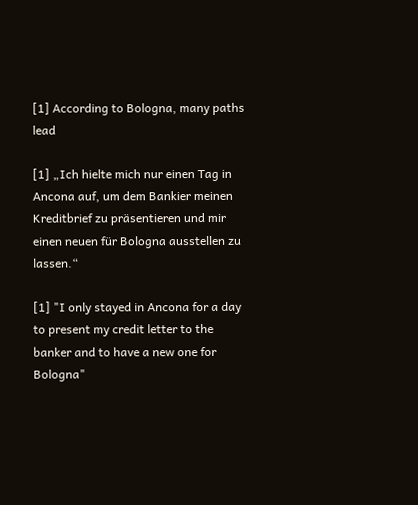[1] According to Bologna, many paths lead

[1] „Ich hielte mich nur einen Tag in Ancona auf, um dem Bankier meinen Kreditbrief zu präsentieren und mir einen neuen für Bologna ausstellen zu lassen.“

[1] "I only stayed in Ancona for a day to present my credit letter to the banker and to have a new one for Bologna"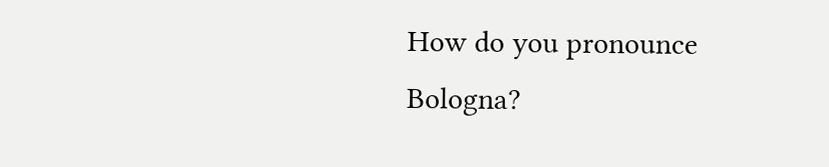How do you pronounce Bologna?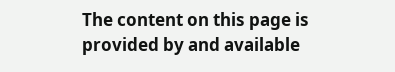The content on this page is provided by and available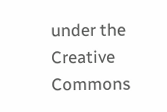under the Creative Commons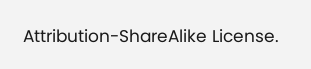Attribution-ShareAlike License.